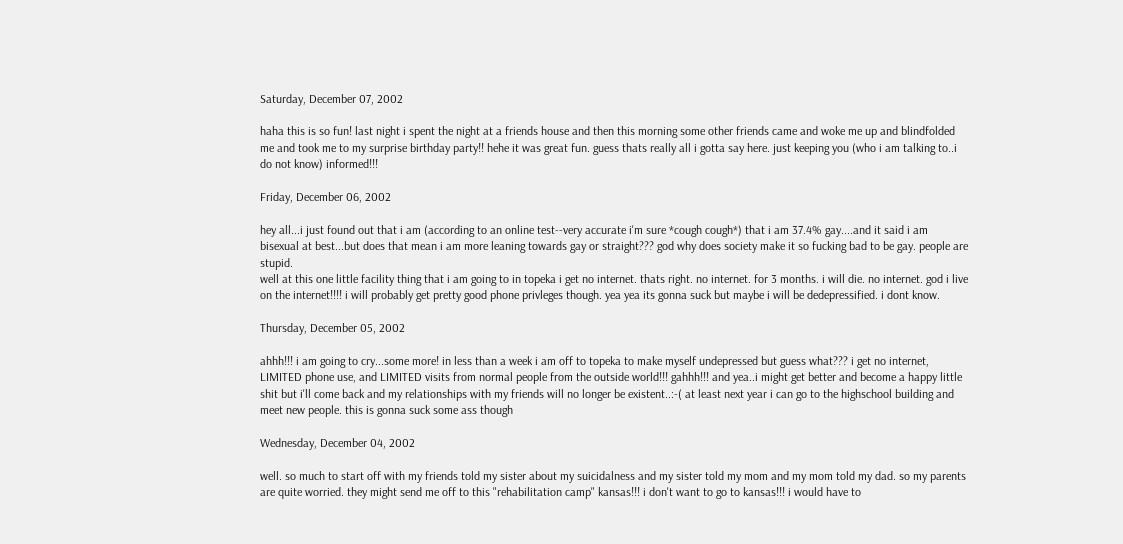Saturday, December 07, 2002

haha this is so fun! last night i spent the night at a friends house and then this morning some other friends came and woke me up and blindfolded me and took me to my surprise birthday party!! hehe it was great fun. guess thats really all i gotta say here. just keeping you (who i am talking to..i do not know) informed!!!

Friday, December 06, 2002

hey all...i just found out that i am (according to an online test--very accurate i'm sure *cough cough*) that i am 37.4% gay....and it said i am bisexual at best...but does that mean i am more leaning towards gay or straight??? god why does society make it so fucking bad to be gay. people are stupid.
well at this one little facility thing that i am going to in topeka i get no internet. thats right. no internet. for 3 months. i will die. no internet. god i live on the internet!!!! i will probably get pretty good phone privleges though. yea yea its gonna suck but maybe i will be dedepressified. i dont know.

Thursday, December 05, 2002

ahhh!!! i am going to cry...some more! in less than a week i am off to topeka to make myself undepressed but guess what??? i get no internet, LIMITED phone use, and LIMITED visits from normal people from the outside world!!! gahhh!!! and yea..i might get better and become a happy little shit but i'll come back and my relationships with my friends will no longer be existent..:-( at least next year i can go to the highschool building and meet new people. this is gonna suck some ass though

Wednesday, December 04, 2002

well. so much to start off with my friends told my sister about my suicidalness and my sister told my mom and my mom told my dad. so my parents are quite worried. they might send me off to this "rehabilitation camp" kansas!!! i don't want to go to kansas!!! i would have to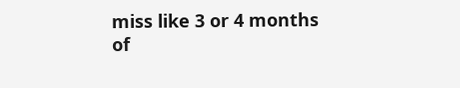miss like 3 or 4 months of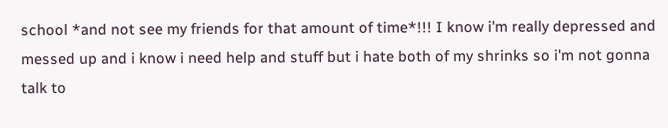school *and not see my friends for that amount of time*!!! I know i'm really depressed and messed up and i know i need help and stuff but i hate both of my shrinks so i'm not gonna talk to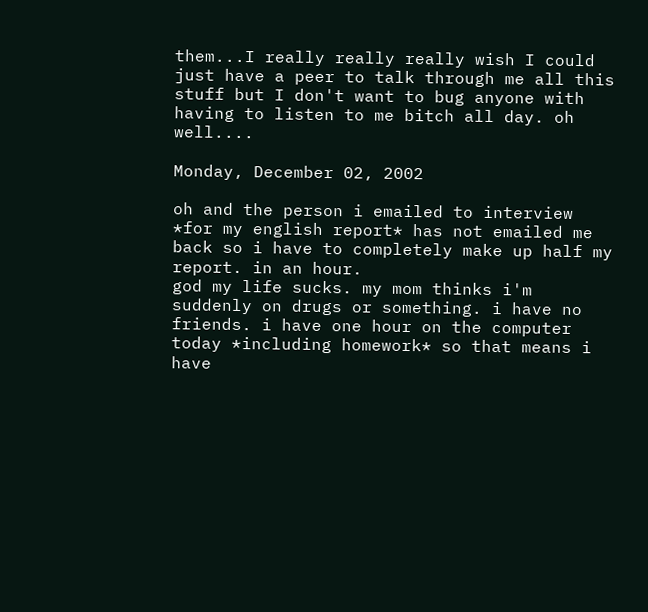them...I really really really wish I could just have a peer to talk through me all this stuff but I don't want to bug anyone with having to listen to me bitch all day. oh well....

Monday, December 02, 2002

oh and the person i emailed to interview *for my english report* has not emailed me back so i have to completely make up half my report. in an hour.
god my life sucks. my mom thinks i'm suddenly on drugs or something. i have no friends. i have one hour on the computer today *including homework* so that means i have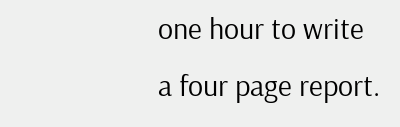one hour to write a four page report.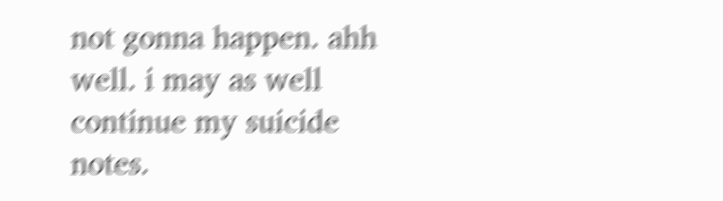not gonna happen. ahh well. i may as well continue my suicide notes.